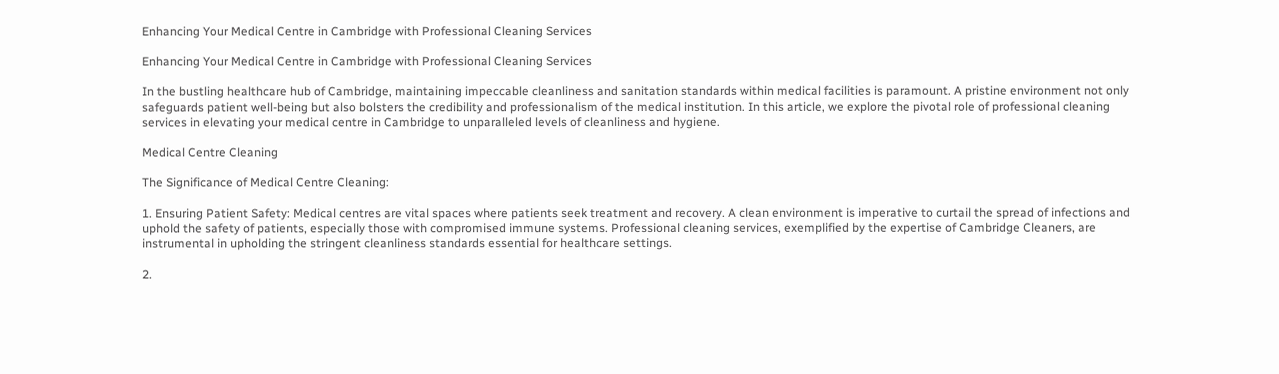Enhancing Your Medical Centre in Cambridge with Professional Cleaning Services

Enhancing Your Medical Centre in Cambridge with Professional Cleaning Services

In the bustling healthcare hub of Cambridge, maintaining impeccable cleanliness and sanitation standards within medical facilities is paramount. A pristine environment not only safeguards patient well-being but also bolsters the credibility and professionalism of the medical institution. In this article, we explore the pivotal role of professional cleaning services in elevating your medical centre in Cambridge to unparalleled levels of cleanliness and hygiene.

Medical Centre Cleaning

The Significance of Medical Centre Cleaning:

1. Ensuring Patient Safety: Medical centres are vital spaces where patients seek treatment and recovery. A clean environment is imperative to curtail the spread of infections and uphold the safety of patients, especially those with compromised immune systems. Professional cleaning services, exemplified by the expertise of Cambridge Cleaners, are instrumental in upholding the stringent cleanliness standards essential for healthcare settings.

2.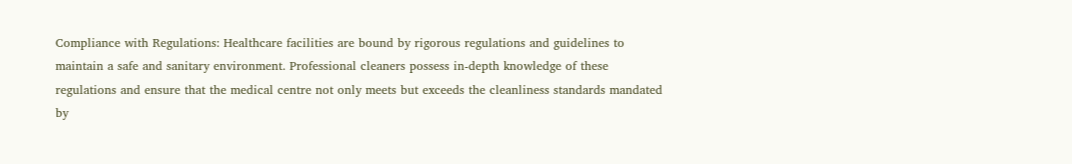Compliance with Regulations: Healthcare facilities are bound by rigorous regulations and guidelines to maintain a safe and sanitary environment. Professional cleaners possess in-depth knowledge of these regulations and ensure that the medical centre not only meets but exceeds the cleanliness standards mandated by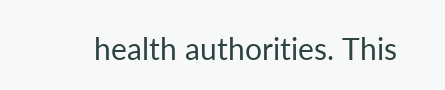health authorities. This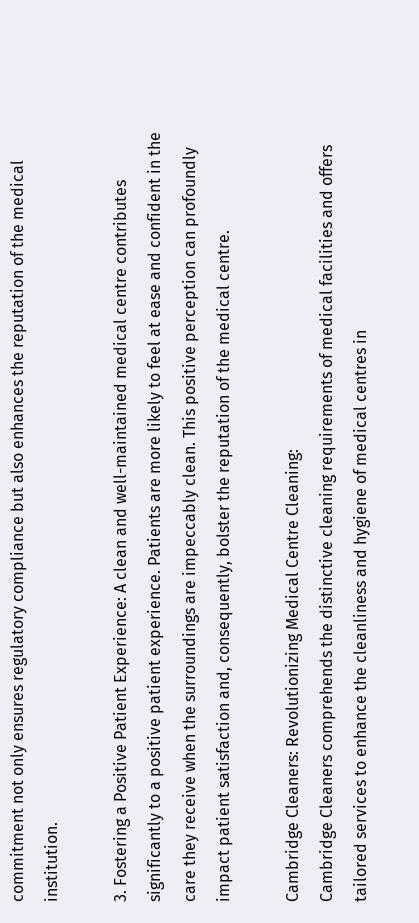commitment not only ensures regulatory compliance but also enhances the reputation of the medical institution.

3. Fostering a Positive Patient Experience: A clean and well-maintained medical centre contributes significantly to a positive patient experience. Patients are more likely to feel at ease and confident in the care they receive when the surroundings are impeccably clean. This positive perception can profoundly impact patient satisfaction and, consequently, bolster the reputation of the medical centre.

Cambridge Cleaners: Revolutionizing Medical Centre Cleaning:
Cambridge Cleaners comprehends the distinctive cleaning requirements of medical facilities and offers tailored services to enhance the cleanliness and hygiene of medical centres in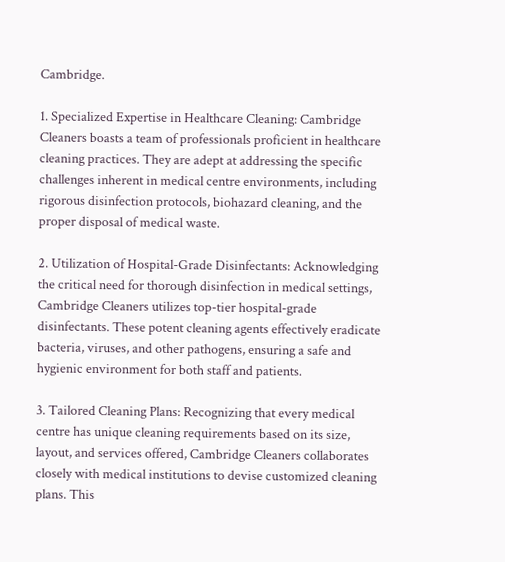Cambridge.

1. Specialized Expertise in Healthcare Cleaning: Cambridge Cleaners boasts a team of professionals proficient in healthcare cleaning practices. They are adept at addressing the specific challenges inherent in medical centre environments, including rigorous disinfection protocols, biohazard cleaning, and the proper disposal of medical waste.

2. Utilization of Hospital-Grade Disinfectants: Acknowledging the critical need for thorough disinfection in medical settings, Cambridge Cleaners utilizes top-tier hospital-grade disinfectants. These potent cleaning agents effectively eradicate bacteria, viruses, and other pathogens, ensuring a safe and hygienic environment for both staff and patients.

3. Tailored Cleaning Plans: Recognizing that every medical centre has unique cleaning requirements based on its size, layout, and services offered, Cambridge Cleaners collaborates closely with medical institutions to devise customized cleaning plans. This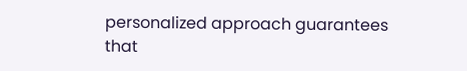personalized approach guarantees that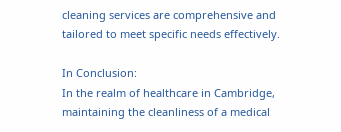cleaning services are comprehensive and tailored to meet specific needs effectively.

In Conclusion:
In the realm of healthcare in Cambridge, maintaining the cleanliness of a medical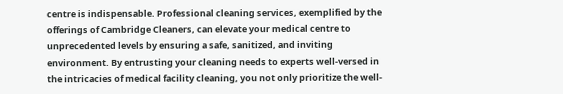centre is indispensable. Professional cleaning services, exemplified by the offerings of Cambridge Cleaners, can elevate your medical centre to unprecedented levels by ensuring a safe, sanitized, and inviting environment. By entrusting your cleaning needs to experts well-versed in the intricacies of medical facility cleaning, you not only prioritize the well-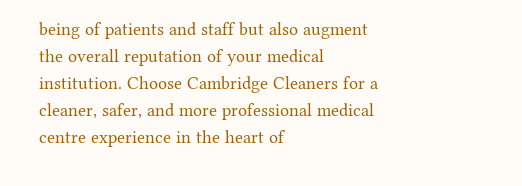being of patients and staff but also augment the overall reputation of your medical institution. Choose Cambridge Cleaners for a cleaner, safer, and more professional medical centre experience in the heart of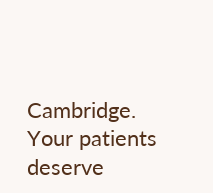Cambridge. Your patients deserve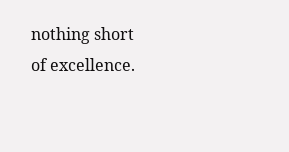nothing short of excellence.